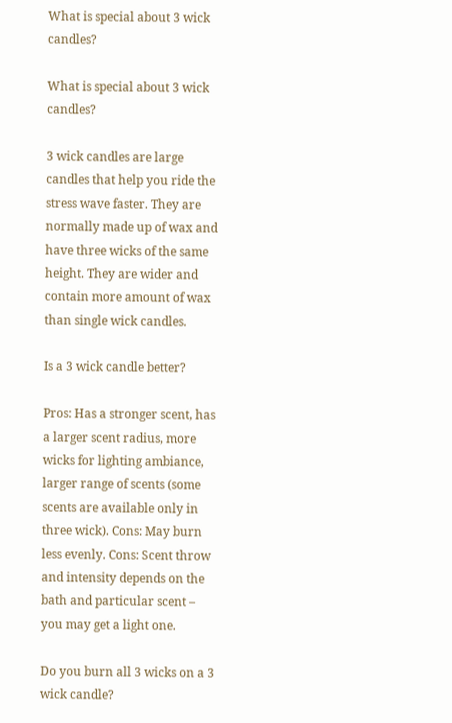What is special about 3 wick candles?

What is special about 3 wick candles?

3 wick candles are large candles that help you ride the stress wave faster. They are normally made up of wax and have three wicks of the same height. They are wider and contain more amount of wax than single wick candles.

Is a 3 wick candle better?

Pros: Has a stronger scent, has a larger scent radius, more wicks for lighting ambiance, larger range of scents (some scents are available only in three wick). Cons: May burn less evenly. Cons: Scent throw and intensity depends on the bath and particular scent – you may get a light one.

Do you burn all 3 wicks on a 3 wick candle?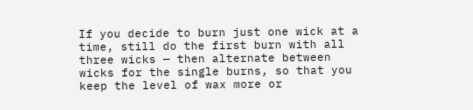If you decide to burn just one wick at a time, still do the first burn with all three wicks — then alternate between wicks for the single burns, so that you keep the level of wax more or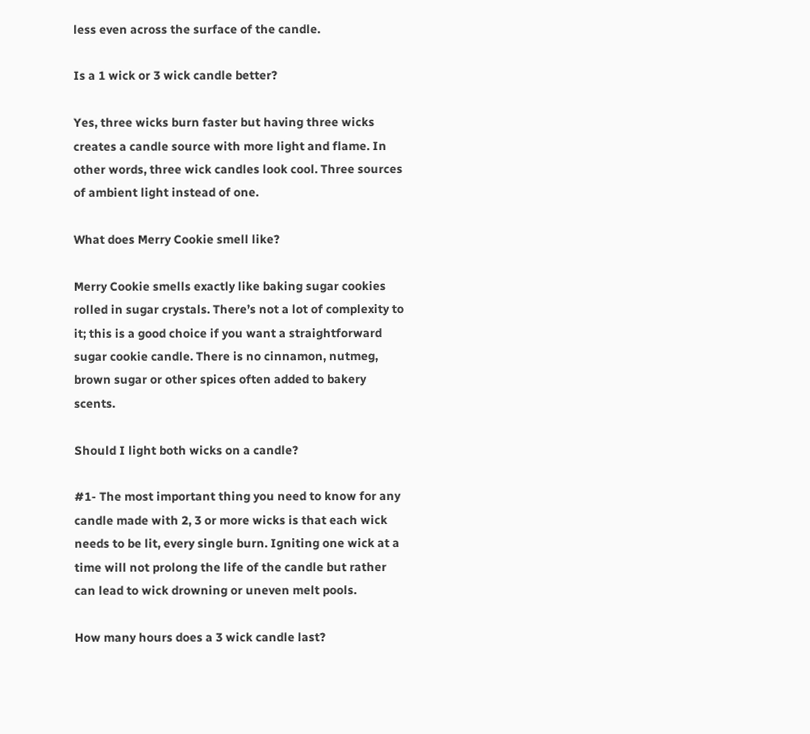less even across the surface of the candle.

Is a 1 wick or 3 wick candle better?

Yes, three wicks burn faster but having three wicks creates a candle source with more light and flame. In other words, three wick candles look cool. Three sources of ambient light instead of one.

What does Merry Cookie smell like?

Merry Cookie smells exactly like baking sugar cookies rolled in sugar crystals. There’s not a lot of complexity to it; this is a good choice if you want a straightforward sugar cookie candle. There is no cinnamon, nutmeg, brown sugar or other spices often added to bakery scents.

Should I light both wicks on a candle?

#1- The most important thing you need to know for any candle made with 2, 3 or more wicks is that each wick needs to be lit, every single burn. Igniting one wick at a time will not prolong the life of the candle but rather can lead to wick drowning or uneven melt pools.

How many hours does a 3 wick candle last?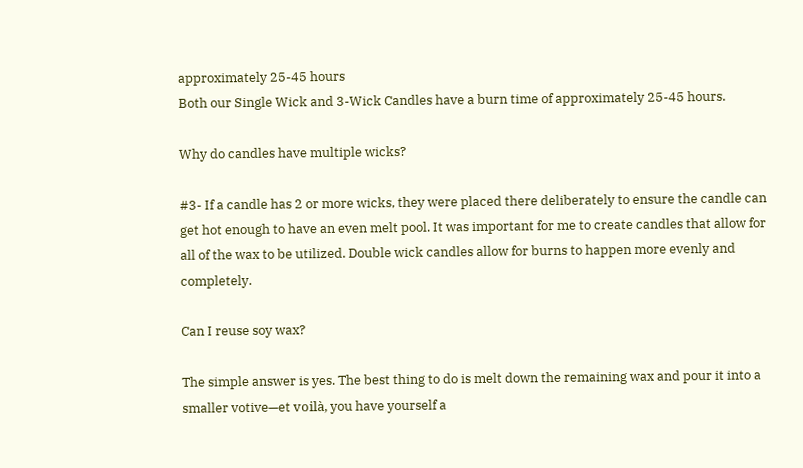approximately 25-45 hours
Both our Single Wick and 3-Wick Candles have a burn time of approximately 25-45 hours.

Why do candles have multiple wicks?

#3- If a candle has 2 or more wicks, they were placed there deliberately to ensure the candle can get hot enough to have an even melt pool. It was important for me to create candles that allow for all of the wax to be utilized. Double wick candles allow for burns to happen more evenly and completely.

Can I reuse soy wax?

The simple answer is yes. The best thing to do is melt down the remaining wax and pour it into a smaller votive—et voilà, you have yourself a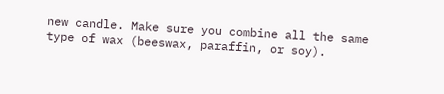new candle. Make sure you combine all the same type of wax (beeswax, paraffin, or soy).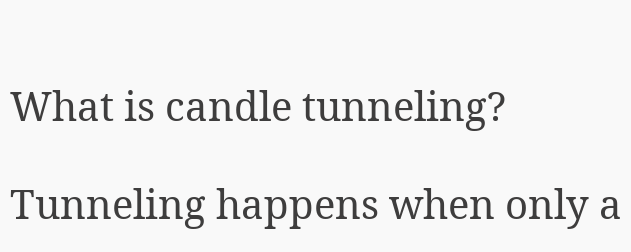What is candle tunneling?

Tunneling happens when only a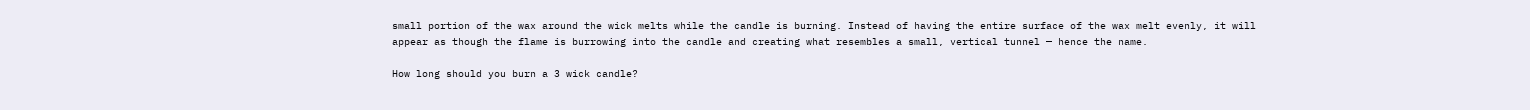small portion of the wax around the wick melts while the candle is burning. Instead of having the entire surface of the wax melt evenly, it will appear as though the flame is burrowing into the candle and creating what resembles a small, vertical tunnel — hence the name.

How long should you burn a 3 wick candle?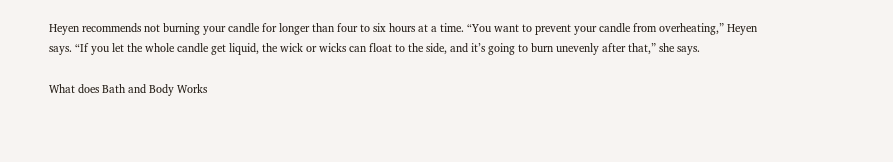Heyen recommends not burning your candle for longer than four to six hours at a time. “You want to prevent your candle from overheating,” Heyen says. “If you let the whole candle get liquid, the wick or wicks can float to the side, and it’s going to burn unevenly after that,” she says.

What does Bath and Body Works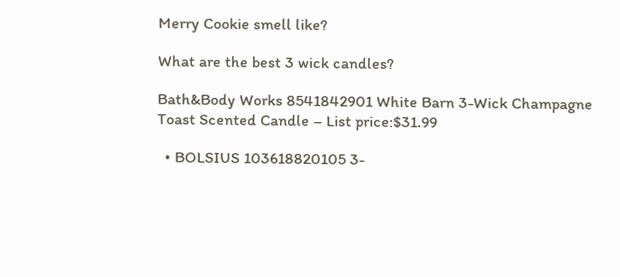Merry Cookie smell like?

What are the best 3 wick candles?

Bath&Body Works 8541842901 White Barn 3-Wick Champagne Toast Scented Candle – List price:$31.99

  • BOLSIUS 103618820105 3-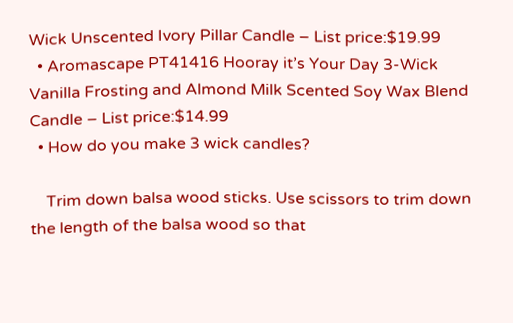Wick Unscented Ivory Pillar Candle – List price:$19.99
  • Aromascape PT41416 Hooray it’s Your Day 3-Wick Vanilla Frosting and Almond Milk Scented Soy Wax Blend Candle – List price:$14.99
  • How do you make 3 wick candles?

    Trim down balsa wood sticks. Use scissors to trim down the length of the balsa wood so that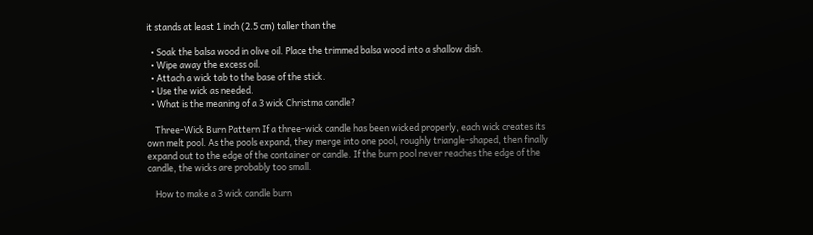it stands at least 1 inch (2.5 cm) taller than the

  • Soak the balsa wood in olive oil. Place the trimmed balsa wood into a shallow dish.
  • Wipe away the excess oil.
  • Attach a wick tab to the base of the stick.
  • Use the wick as needed.
  • What is the meaning of a 3 wick Christma candle?

    Three-Wick Burn Pattern If a three-wick candle has been wicked properly, each wick creates its own melt pool. As the pools expand, they merge into one pool, roughly triangle-shaped, then finally expand out to the edge of the container or candle. If the burn pool never reaches the edge of the candle, the wicks are probably too small.

    How to make a 3 wick candle burn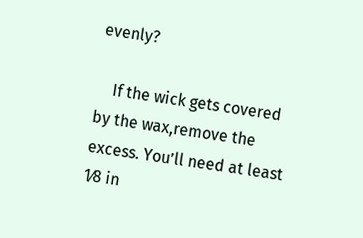evenly?

    If the wick gets covered by the wax,remove the excess. You’ll need at least 1⁄8 in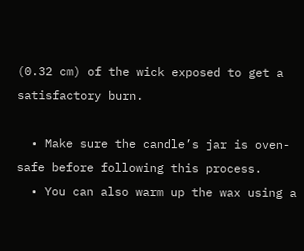(0.32 cm) of the wick exposed to get a satisfactory burn.

  • Make sure the candle’s jar is oven-safe before following this process.
  • You can also warm up the wax using a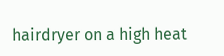hairdryer on a high heat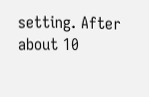setting. After about 10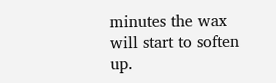minutes the wax will start to soften up.